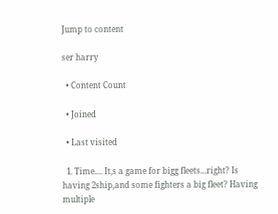Jump to content

ser harry

  • Content Count

  • Joined

  • Last visited

  1. Time.... It,s a game for bigg fleets...right? Is having 2ship,and some fighters a big fleet? Having multiple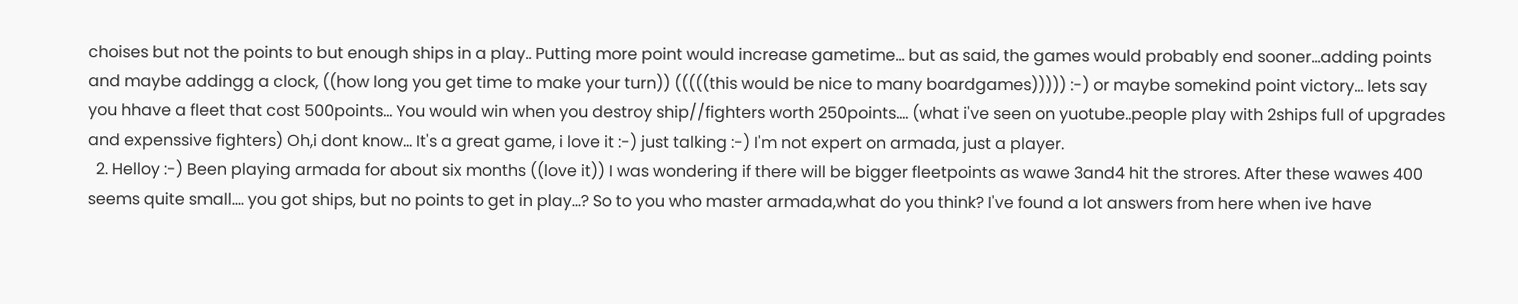choises but not the points to but enough ships in a play.. Putting more point would increase gametime... but as said, the games would probably end sooner...adding points and maybe addingg a clock, ((how long you get time to make your turn)) (((((this would be nice to many boardgames))))) :-) or maybe somekind point victory... lets say you hhave a fleet that cost 500points... You would win when you destroy ship//fighters worth 250points.... (what i've seen on yuotube..people play with 2ships full of upgrades and expenssive fighters) Oh,i dont know... It's a great game, i love it :-) just talking :-) I'm not expert on armada, just a player.
  2. Helloy :-) Been playing armada for about six months ((love it)) I was wondering if there will be bigger fleetpoints as wawe 3and4 hit the strores. After these wawes 400 seems quite small.... you got ships, but no points to get in play...? So to you who master armada,what do you think? I've found a lot answers from here when ive have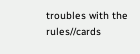troubles with the rules//cards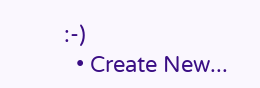:-)
  • Create New...